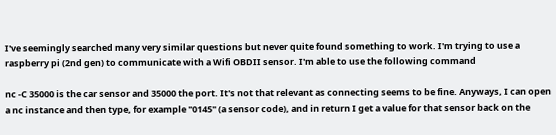I've seemingly searched many very similar questions but never quite found something to work. I'm trying to use a raspberry pi (2nd gen) to communicate with a Wifi OBDII sensor. I'm able to use the following command

nc -C 35000 is the car sensor and 35000 the port. It's not that relevant as connecting seems to be fine. Anyways, I can open a nc instance and then type, for example "0145" (a sensor code), and in return I get a value for that sensor back on the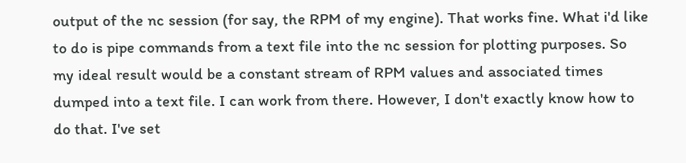output of the nc session (for say, the RPM of my engine). That works fine. What i'd like to do is pipe commands from a text file into the nc session for plotting purposes. So my ideal result would be a constant stream of RPM values and associated times dumped into a text file. I can work from there. However, I don't exactly know how to do that. I've set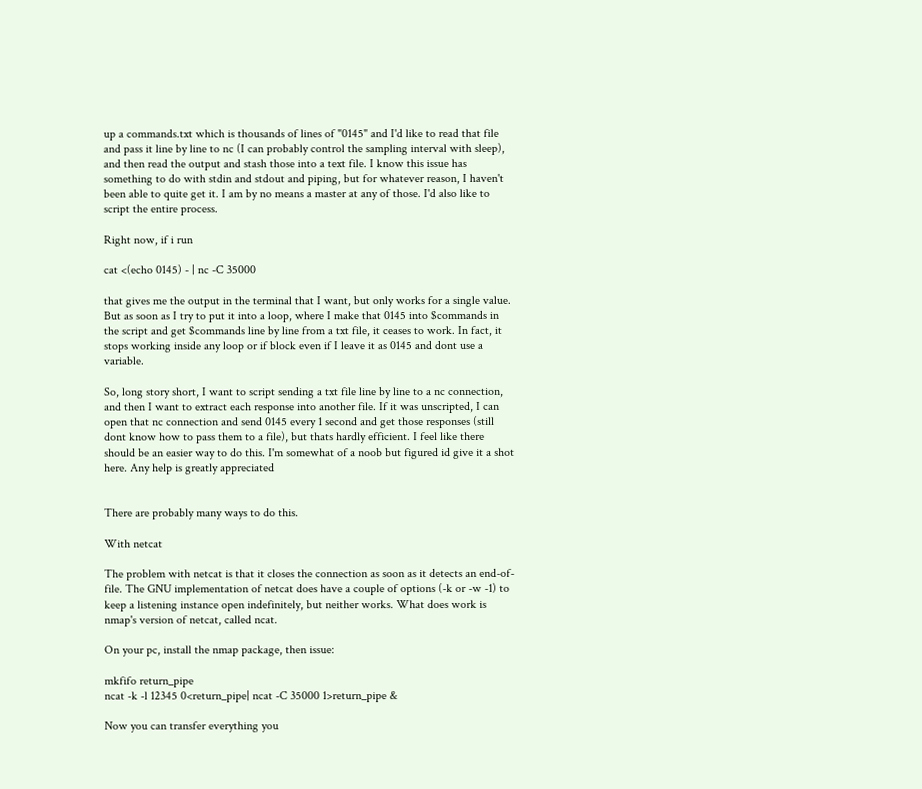up a commands.txt which is thousands of lines of "0145" and I'd like to read that file and pass it line by line to nc (I can probably control the sampling interval with sleep), and then read the output and stash those into a text file. I know this issue has something to do with stdin and stdout and piping, but for whatever reason, I haven't been able to quite get it. I am by no means a master at any of those. I'd also like to script the entire process.

Right now, if i run

cat <(echo 0145) - | nc -C 35000

that gives me the output in the terminal that I want, but only works for a single value. But as soon as I try to put it into a loop, where I make that 0145 into $commands in the script and get $commands line by line from a txt file, it ceases to work. In fact, it stops working inside any loop or if block even if I leave it as 0145 and dont use a variable.

So, long story short, I want to script sending a txt file line by line to a nc connection, and then I want to extract each response into another file. If it was unscripted, I can open that nc connection and send 0145 every 1 second and get those responses (still dont know how to pass them to a file), but thats hardly efficient. I feel like there should be an easier way to do this. I'm somewhat of a noob but figured id give it a shot here. Any help is greatly appreciated


There are probably many ways to do this.

With netcat

The problem with netcat is that it closes the connection as soon as it detects an end-of-file. The GNU implementation of netcat does have a couple of options (-k or -w -1) to keep a listening instance open indefinitely, but neither works. What does work is nmap's version of netcat, called ncat.

On your pc, install the nmap package, then issue:

mkfifo return_pipe
ncat -k -l 12345 0<return_pipe| ncat -C 35000 1>return_pipe &

Now you can transfer everything you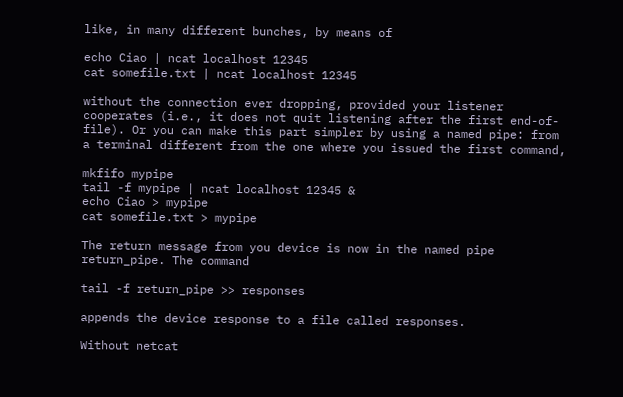like, in many different bunches, by means of

echo Ciao | ncat localhost 12345
cat somefile.txt | ncat localhost 12345

without the connection ever dropping, provided your listener cooperates (i.e., it does not quit listening after the first end-of-file). Or you can make this part simpler by using a named pipe: from a terminal different from the one where you issued the first command,

mkfifo mypipe
tail -f mypipe | ncat localhost 12345 &
echo Ciao > mypipe
cat somefile.txt > mypipe

The return message from you device is now in the named pipe return_pipe. The command

tail -f return_pipe >> responses

appends the device response to a file called responses.

Without netcat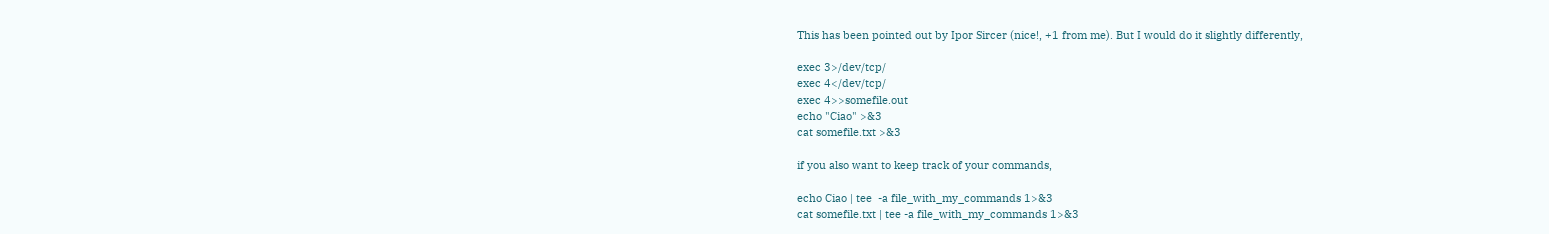This has been pointed out by Ipor Sircer (nice!, +1 from me). But I would do it slightly differently,

exec 3>/dev/tcp/
exec 4</dev/tcp/
exec 4>>somefile.out
echo "Ciao" >&3
cat somefile.txt >&3

if you also want to keep track of your commands,

echo Ciao | tee  -a file_with_my_commands 1>&3
cat somefile.txt | tee -a file_with_my_commands 1>&3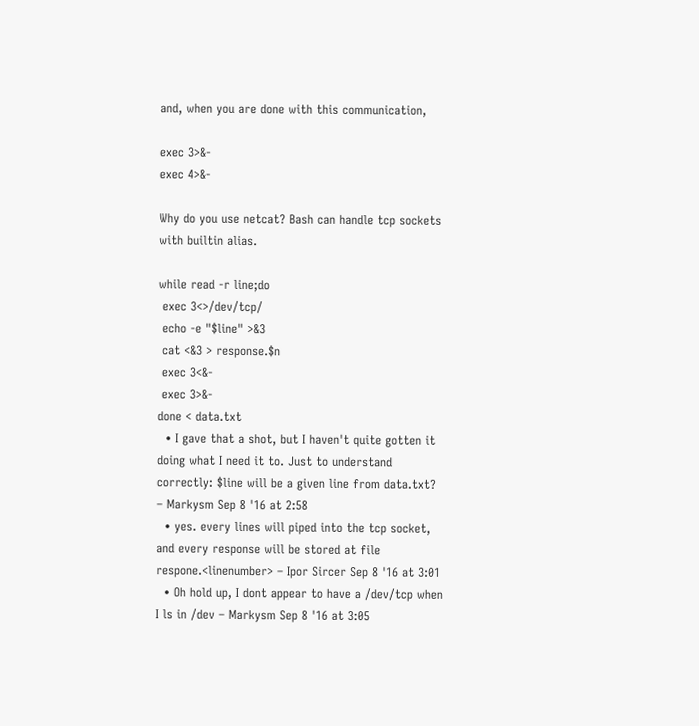and, when you are done with this communication,

exec 3>&-
exec 4>&-

Why do you use netcat? Bash can handle tcp sockets with builtin alias.

while read -r line;do
 exec 3<>/dev/tcp/
 echo -e "$line" >&3
 cat <&3 > response.$n
 exec 3<&-
 exec 3>&-
done < data.txt
  • I gave that a shot, but I haven't quite gotten it doing what I need it to. Just to understand correctly: $line will be a given line from data.txt? – Markysm Sep 8 '16 at 2:58
  • yes. every lines will piped into the tcp socket, and every response will be stored at file respone.<linenumber> – Ipor Sircer Sep 8 '16 at 3:01
  • Oh hold up, I dont appear to have a /dev/tcp when I ls in /dev – Markysm Sep 8 '16 at 3:05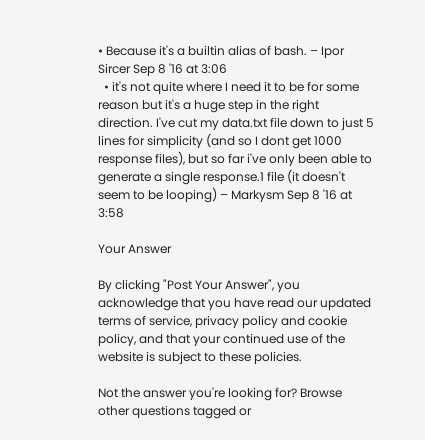• Because it's a builtin alias of bash. – Ipor Sircer Sep 8 '16 at 3:06
  • it's not quite where I need it to be for some reason but it's a huge step in the right direction. I've cut my data.txt file down to just 5 lines for simplicity (and so I dont get 1000 response files), but so far i've only been able to generate a single response.1 file (it doesn't seem to be looping) – Markysm Sep 8 '16 at 3:58

Your Answer

By clicking "Post Your Answer", you acknowledge that you have read our updated terms of service, privacy policy and cookie policy, and that your continued use of the website is subject to these policies.

Not the answer you're looking for? Browse other questions tagged or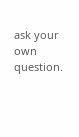ask your own question.